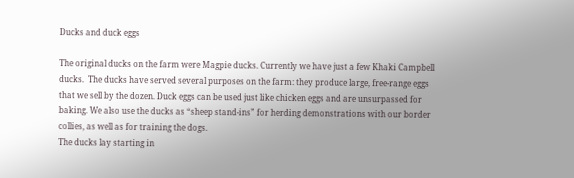Ducks and duck eggs

The original ducks on the farm were Magpie ducks. Currently we have just a few Khaki Campbell ducks.  The ducks have served several purposes on the farm: they produce large, free-range eggs that we sell by the dozen. Duck eggs can be used just like chicken eggs and are unsurpassed for baking. We also use the ducks as “sheep stand-ins” for herding demonstrations with our border collies, as well as for training the dogs.
The ducks lay starting in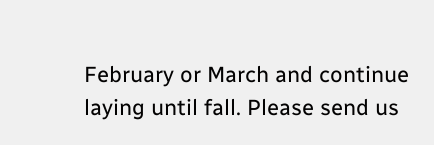February or March and continue laying until fall. Please send us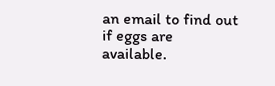an email to find out if eggs are available.